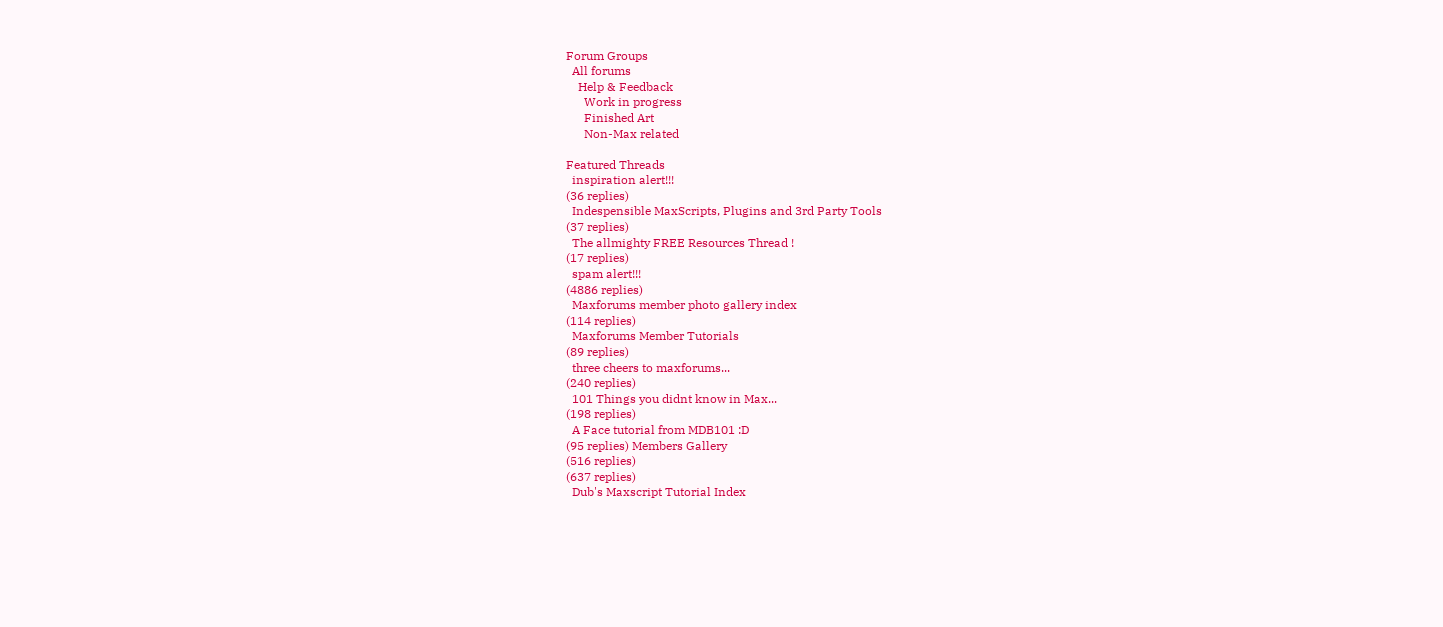Forum Groups
  All forums
    Help & Feedback
      Work in progress
      Finished Art
      Non-Max related

Featured Threads
  inspiration alert!!!
(36 replies)
  Indespensible MaxScripts, Plugins and 3rd Party Tools
(37 replies)
  The allmighty FREE Resources Thread !
(17 replies)
  spam alert!!!
(4886 replies)
  Maxforums member photo gallery index
(114 replies)
  Maxforums Member Tutorials
(89 replies)
  three cheers to maxforums...
(240 replies)
  101 Things you didnt know in Max...
(198 replies)
  A Face tutorial from MDB101 :D
(95 replies) Members Gallery
(516 replies)
(637 replies)
  Dub's Maxscript Tutorial Index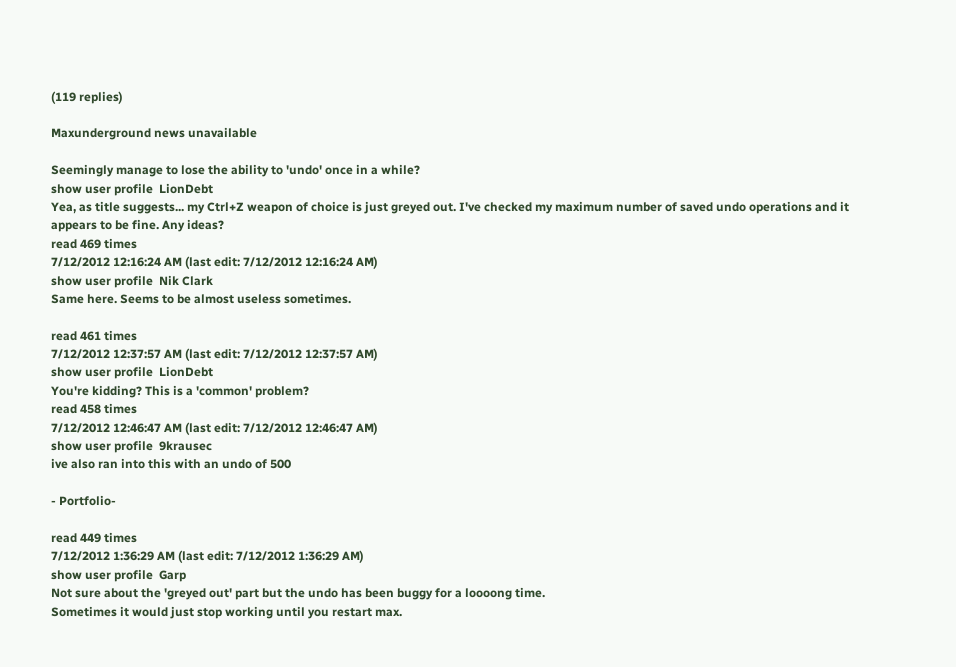(119 replies)

Maxunderground news unavailable

Seemingly manage to lose the ability to 'undo' once in a while?
show user profile  LionDebt
Yea, as title suggests... my Ctrl+Z weapon of choice is just greyed out. I've checked my maximum number of saved undo operations and it appears to be fine. Any ideas?
read 469 times
7/12/2012 12:16:24 AM (last edit: 7/12/2012 12:16:24 AM)
show user profile  Nik Clark
Same here. Seems to be almost useless sometimes.

read 461 times
7/12/2012 12:37:57 AM (last edit: 7/12/2012 12:37:57 AM)
show user profile  LionDebt
You're kidding? This is a 'common' problem?
read 458 times
7/12/2012 12:46:47 AM (last edit: 7/12/2012 12:46:47 AM)
show user profile  9krausec
ive also ran into this with an undo of 500

- Portfolio-

read 449 times
7/12/2012 1:36:29 AM (last edit: 7/12/2012 1:36:29 AM)
show user profile  Garp
Not sure about the 'greyed out' part but the undo has been buggy for a loooong time.
Sometimes it would just stop working until you restart max.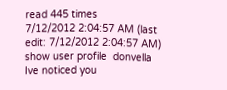read 445 times
7/12/2012 2:04:57 AM (last edit: 7/12/2012 2:04:57 AM)
show user profile  donvella
Ive noticed you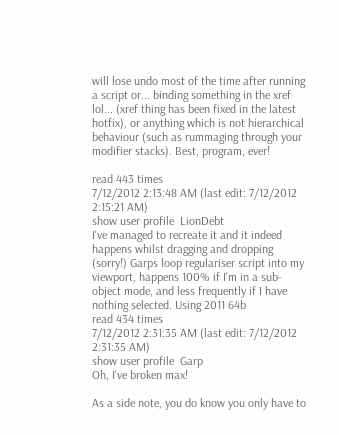will lose undo most of the time after running a script or... binding something in the xref lol... (xref thing has been fixed in the latest hotfix), or anything which is not hierarchical behaviour (such as rummaging through your modifier stacks). Best, program, ever!

read 443 times
7/12/2012 2:13:48 AM (last edit: 7/12/2012 2:15:21 AM)
show user profile  LionDebt
I've managed to recreate it and it indeed happens whilst dragging and dropping (sorry!) Garps loop regulariser script into my viewport, happens 100% if I'm in a sub-object mode, and less frequently if I have nothing selected. Using 2011 64b
read 434 times
7/12/2012 2:31:35 AM (last edit: 7/12/2012 2:31:35 AM)
show user profile  Garp
Oh, I've broken max!

As a side note, you do know you only have to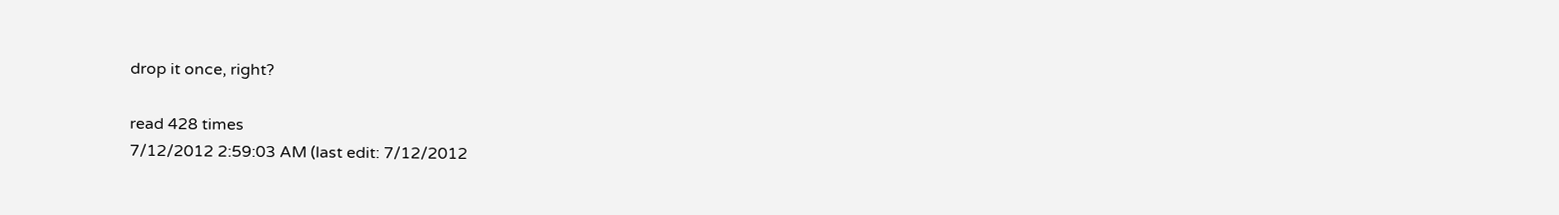drop it once, right?

read 428 times
7/12/2012 2:59:03 AM (last edit: 7/12/2012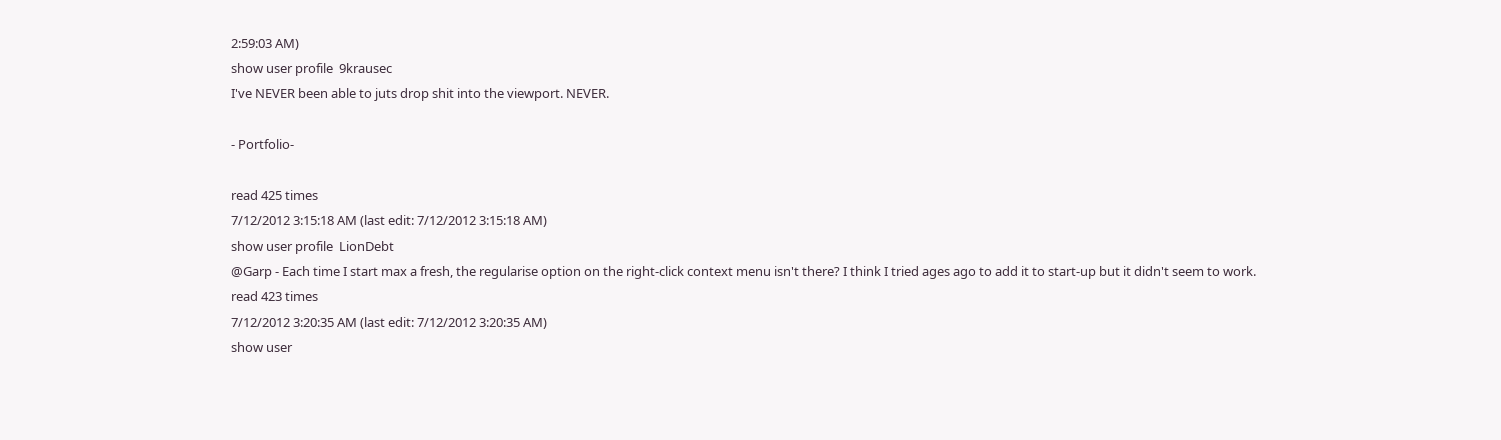2:59:03 AM)
show user profile  9krausec
I've NEVER been able to juts drop shit into the viewport. NEVER.

- Portfolio-

read 425 times
7/12/2012 3:15:18 AM (last edit: 7/12/2012 3:15:18 AM)
show user profile  LionDebt
@Garp - Each time I start max a fresh, the regularise option on the right-click context menu isn't there? I think I tried ages ago to add it to start-up but it didn't seem to work.
read 423 times
7/12/2012 3:20:35 AM (last edit: 7/12/2012 3:20:35 AM)
show user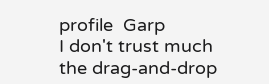profile  Garp
I don't trust much the drag-and-drop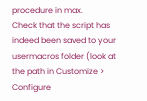procedure in max.
Check that the script has indeed been saved to your usermacros folder (look at the path in Customize > Configure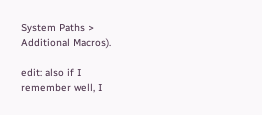System Paths > Additional Macros).

edit: also if I remember well, I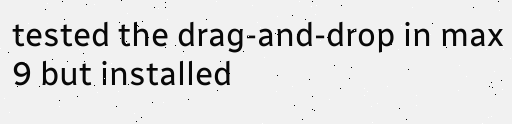tested the drag-and-drop in max 9 but installed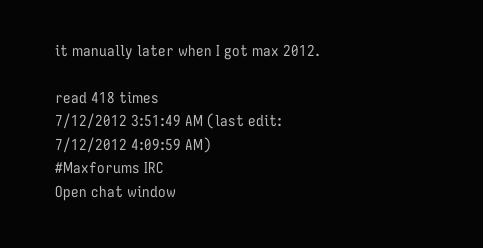it manually later when I got max 2012.

read 418 times
7/12/2012 3:51:49 AM (last edit: 7/12/2012 4:09:59 AM)
#Maxforums IRC
Open chat window